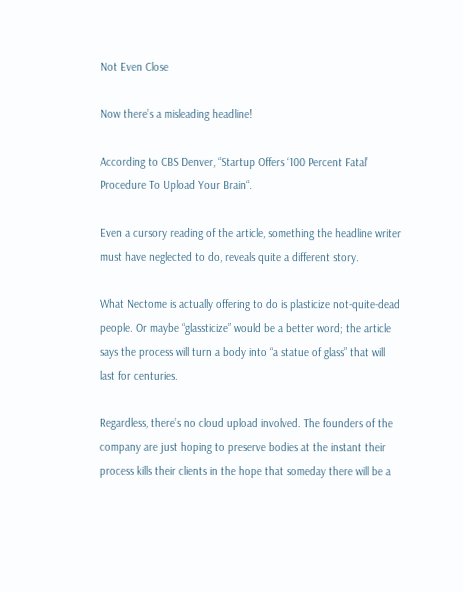Not Even Close

Now there’s a misleading headline!

According to CBS Denver, “Startup Offers ‘100 Percent Fatal’ Procedure To Upload Your Brain“.

Even a cursory reading of the article, something the headline writer must have neglected to do, reveals quite a different story.

What Nectome is actually offering to do is plasticize not-quite-dead people. Or maybe “glassticize” would be a better word; the article says the process will turn a body into “a statue of glass” that will last for centuries.

Regardless, there’s no cloud upload involved. The founders of the company are just hoping to preserve bodies at the instant their process kills their clients in the hope that someday there will be a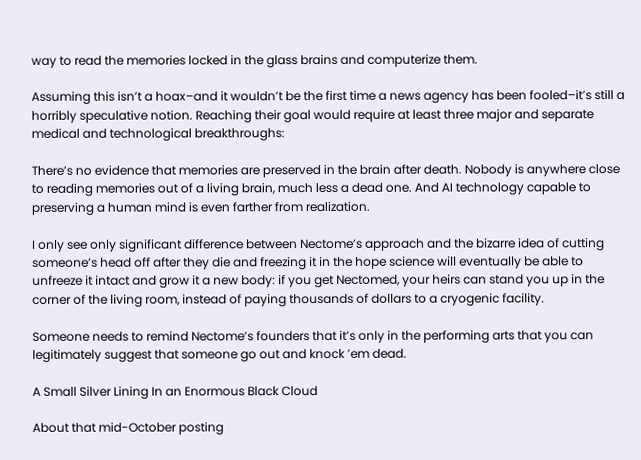way to read the memories locked in the glass brains and computerize them.

Assuming this isn’t a hoax–and it wouldn’t be the first time a news agency has been fooled–it’s still a horribly speculative notion. Reaching their goal would require at least three major and separate medical and technological breakthroughs:

There’s no evidence that memories are preserved in the brain after death. Nobody is anywhere close to reading memories out of a living brain, much less a dead one. And AI technology capable to preserving a human mind is even farther from realization.

I only see only significant difference between Nectome’s approach and the bizarre idea of cutting someone’s head off after they die and freezing it in the hope science will eventually be able to unfreeze it intact and grow it a new body: if you get Nectomed, your heirs can stand you up in the corner of the living room, instead of paying thousands of dollars to a cryogenic facility.

Someone needs to remind Nectome’s founders that it’s only in the performing arts that you can legitimately suggest that someone go out and knock ’em dead.

A Small Silver Lining In an Enormous Black Cloud

About that mid-October posting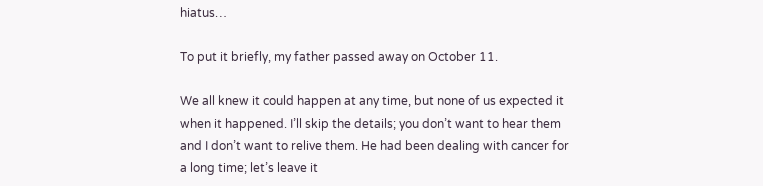hiatus…

To put it briefly, my father passed away on October 11.

We all knew it could happen at any time, but none of us expected it when it happened. I’ll skip the details; you don’t want to hear them and I don’t want to relive them. He had been dealing with cancer for a long time; let’s leave it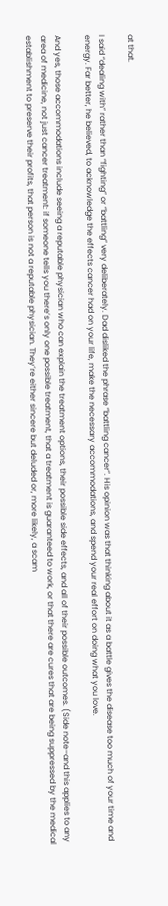at that.

I said “dealing with” rather than “fighting” or “battling” very deliberately. Dad disliked the phrase “battling cancer”. His opinion was that thinking about it as a battle gives the disease too much of your time and energy. Far better, he believed, to acknowledge the effects cancer had on your life, make the necessary accommodations, and spend your real effort on doing what you love.

And yes, those accommodations include seeing a reputable physician who can explain the treatment options, their possible side effects, and all of their possible outcomes. (Side note–and this applies to any area of medicine, not just cancer treatment: if someone tells you there’s only one possible treatment, that a treatment is guaranteed to work, or that there are cures that are being suppressed by the medical establishment to preserve their profits, that person is not a reputable physician. They’re either sincere but deluded or, more likely, a scam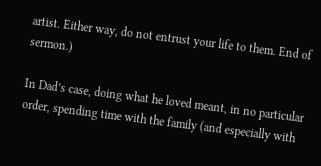artist. Either way, do not entrust your life to them. End of sermon.)

In Dad’s case, doing what he loved meant, in no particular order, spending time with the family (and especially with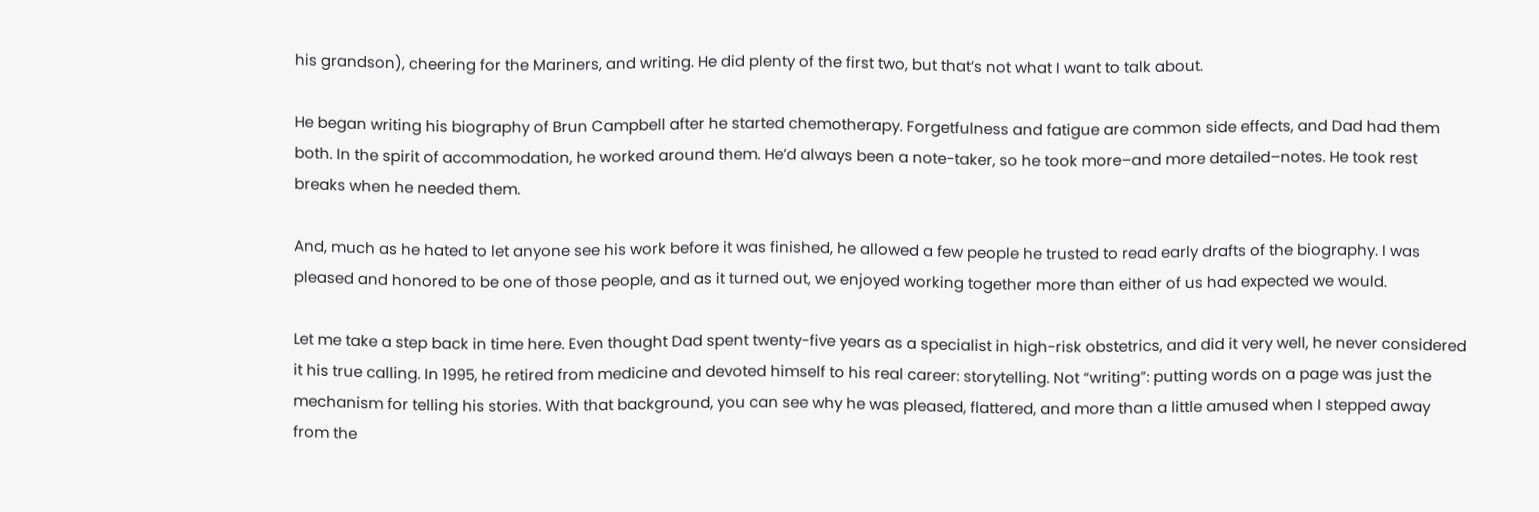his grandson), cheering for the Mariners, and writing. He did plenty of the first two, but that’s not what I want to talk about.

He began writing his biography of Brun Campbell after he started chemotherapy. Forgetfulness and fatigue are common side effects, and Dad had them both. In the spirit of accommodation, he worked around them. He’d always been a note-taker, so he took more–and more detailed–notes. He took rest breaks when he needed them.

And, much as he hated to let anyone see his work before it was finished, he allowed a few people he trusted to read early drafts of the biography. I was pleased and honored to be one of those people, and as it turned out, we enjoyed working together more than either of us had expected we would.

Let me take a step back in time here. Even thought Dad spent twenty-five years as a specialist in high-risk obstetrics, and did it very well, he never considered it his true calling. In 1995, he retired from medicine and devoted himself to his real career: storytelling. Not “writing”: putting words on a page was just the mechanism for telling his stories. With that background, you can see why he was pleased, flattered, and more than a little amused when I stepped away from the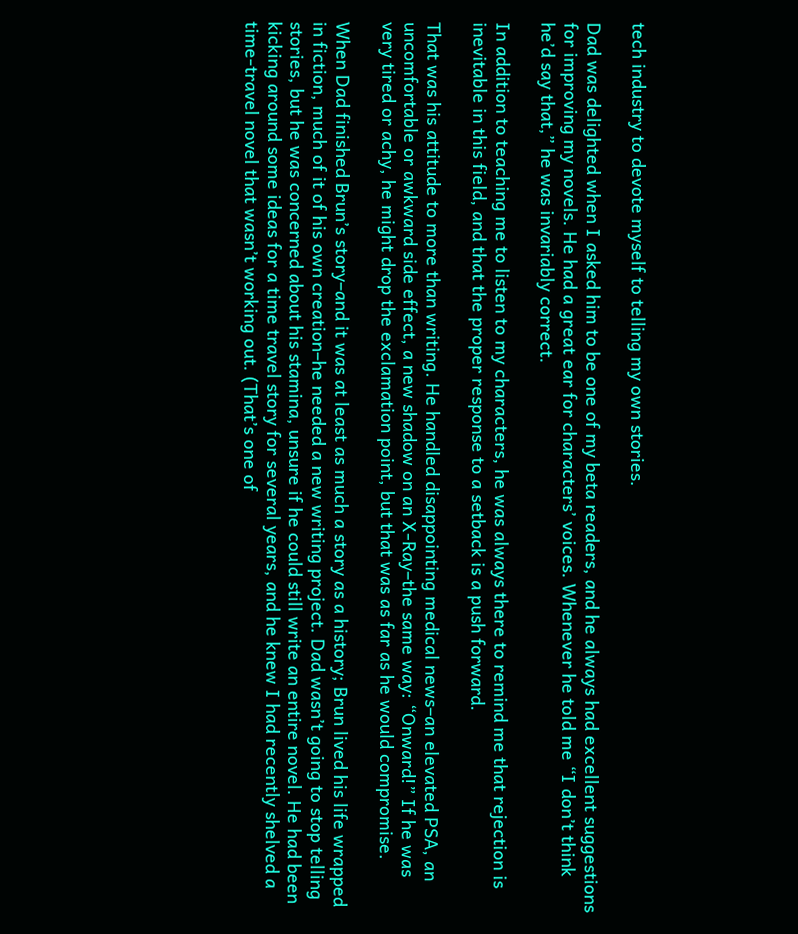tech industry to devote myself to telling my own stories.

Dad was delighted when I asked him to be one of my beta readers, and he always had excellent suggestions for improving my novels. He had a great ear for characters’ voices. Whenever he told me “I don’t think he’d say that,” he was invariably correct.

In addition to teaching me to listen to my characters, he was always there to remind me that rejection is inevitable in this field, and that the proper response to a setback is a push forward.

That was his attitude to more than writing. He handled disappointing medical news–an elevated PSA, an uncomfortable or awkward side effect, a new shadow on an X-Ray–the same way: “Onward!” If he was very tired or achy, he might drop the exclamation point, but that was as far as he would compromise.

When Dad finished Brun’s story–and it was at least as much a story as a history; Brun lived his life wrapped in fiction, much of it of his own creation–he needed a new writing project. Dad wasn’t going to stop telling stories, but he was concerned about his stamina, unsure if he could still write an entire novel. He had been kicking around some ideas for a time travel story for several years, and he knew I had recently shelved a time-travel novel that wasn’t working out. (That’s one of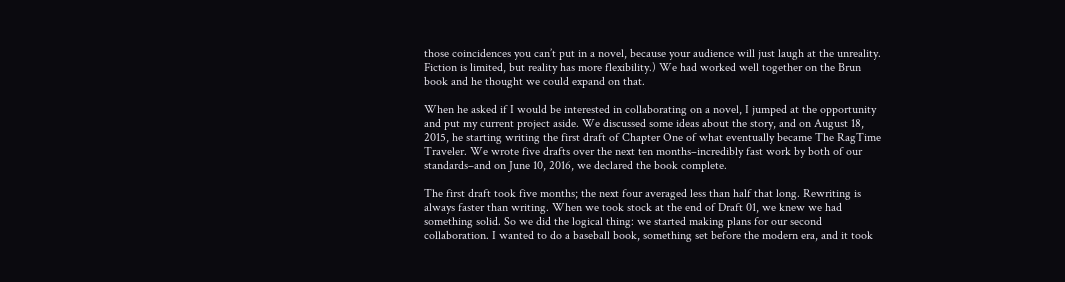those coincidences you can’t put in a novel, because your audience will just laugh at the unreality. Fiction is limited, but reality has more flexibility.) We had worked well together on the Brun book and he thought we could expand on that.

When he asked if I would be interested in collaborating on a novel, I jumped at the opportunity and put my current project aside. We discussed some ideas about the story, and on August 18, 2015, he starting writing the first draft of Chapter One of what eventually became The RagTime Traveler. We wrote five drafts over the next ten months–incredibly fast work by both of our standards–and on June 10, 2016, we declared the book complete.

The first draft took five months; the next four averaged less than half that long. Rewriting is always faster than writing. When we took stock at the end of Draft 01, we knew we had something solid. So we did the logical thing: we started making plans for our second collaboration. I wanted to do a baseball book, something set before the modern era, and it took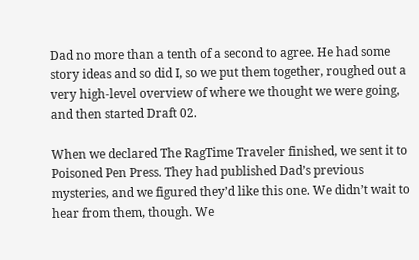Dad no more than a tenth of a second to agree. He had some story ideas and so did I, so we put them together, roughed out a very high-level overview of where we thought we were going, and then started Draft 02.

When we declared The RagTime Traveler finished, we sent it to Poisoned Pen Press. They had published Dad’s previous mysteries, and we figured they’d like this one. We didn’t wait to hear from them, though. We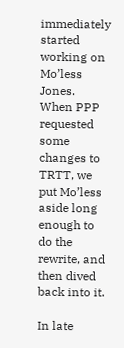immediately started working on Mo’less Jones. When PPP requested some changes to TRTT, we put Mo’less aside long enough to do the rewrite, and then dived back into it.

In late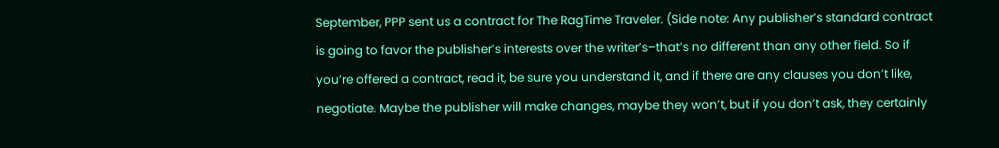September, PPP sent us a contract for The RagTime Traveler. (Side note: Any publisher’s standard contract is going to favor the publisher’s interests over the writer’s–that’s no different than any other field. So if you’re offered a contract, read it, be sure you understand it, and if there are any clauses you don’t like, negotiate. Maybe the publisher will make changes, maybe they won’t, but if you don’t ask, they certainly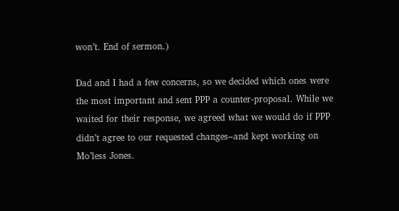won’t. End of sermon.)

Dad and I had a few concerns, so we decided which ones were the most important and sent PPP a counter-proposal. While we waited for their response, we agreed what we would do if PPP didn’t agree to our requested changes–and kept working on Mo’less Jones.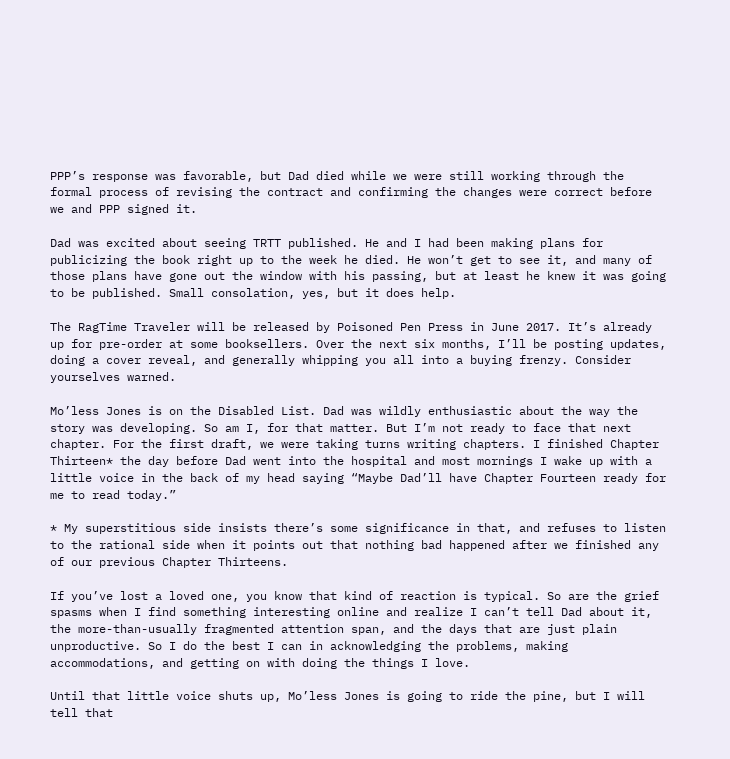PPP’s response was favorable, but Dad died while we were still working through the formal process of revising the contract and confirming the changes were correct before we and PPP signed it.

Dad was excited about seeing TRTT published. He and I had been making plans for publicizing the book right up to the week he died. He won’t get to see it, and many of those plans have gone out the window with his passing, but at least he knew it was going to be published. Small consolation, yes, but it does help.

The RagTime Traveler will be released by Poisoned Pen Press in June 2017. It’s already up for pre-order at some booksellers. Over the next six months, I’ll be posting updates, doing a cover reveal, and generally whipping you all into a buying frenzy. Consider yourselves warned.

Mo’less Jones is on the Disabled List. Dad was wildly enthusiastic about the way the story was developing. So am I, for that matter. But I’m not ready to face that next chapter. For the first draft, we were taking turns writing chapters. I finished Chapter Thirteen* the day before Dad went into the hospital and most mornings I wake up with a little voice in the back of my head saying “Maybe Dad’ll have Chapter Fourteen ready for me to read today.”

* My superstitious side insists there’s some significance in that, and refuses to listen to the rational side when it points out that nothing bad happened after we finished any of our previous Chapter Thirteens.

If you’ve lost a loved one, you know that kind of reaction is typical. So are the grief spasms when I find something interesting online and realize I can’t tell Dad about it, the more-than-usually fragmented attention span, and the days that are just plain unproductive. So I do the best I can in acknowledging the problems, making accommodations, and getting on with doing the things I love.

Until that little voice shuts up, Mo’less Jones is going to ride the pine, but I will tell that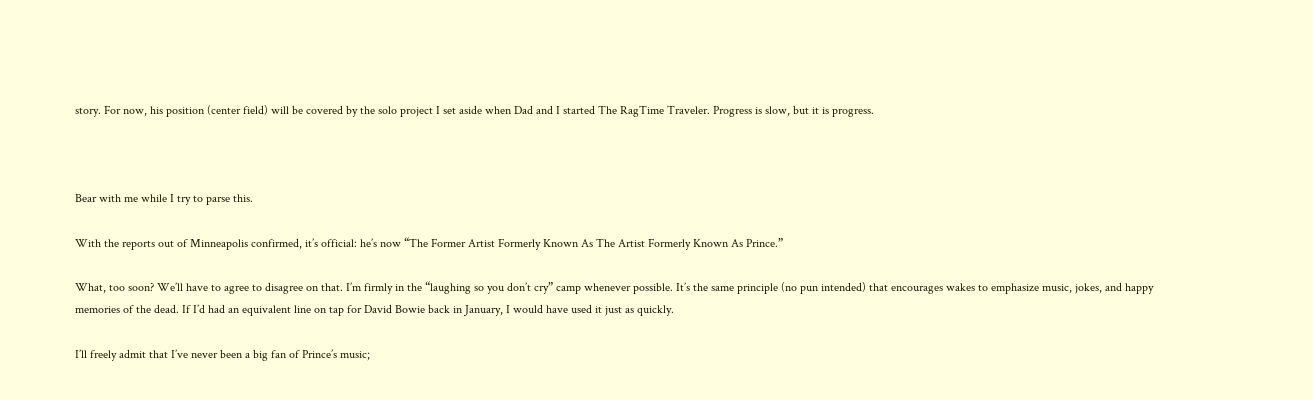story. For now, his position (center field) will be covered by the solo project I set aside when Dad and I started The RagTime Traveler. Progress is slow, but it is progress.



Bear with me while I try to parse this.

With the reports out of Minneapolis confirmed, it’s official: he’s now “The Former Artist Formerly Known As The Artist Formerly Known As Prince.”

What, too soon? We’ll have to agree to disagree on that. I’m firmly in the “laughing so you don’t cry” camp whenever possible. It’s the same principle (no pun intended) that encourages wakes to emphasize music, jokes, and happy memories of the dead. If I’d had an equivalent line on tap for David Bowie back in January, I would have used it just as quickly.

I’ll freely admit that I’ve never been a big fan of Prince’s music;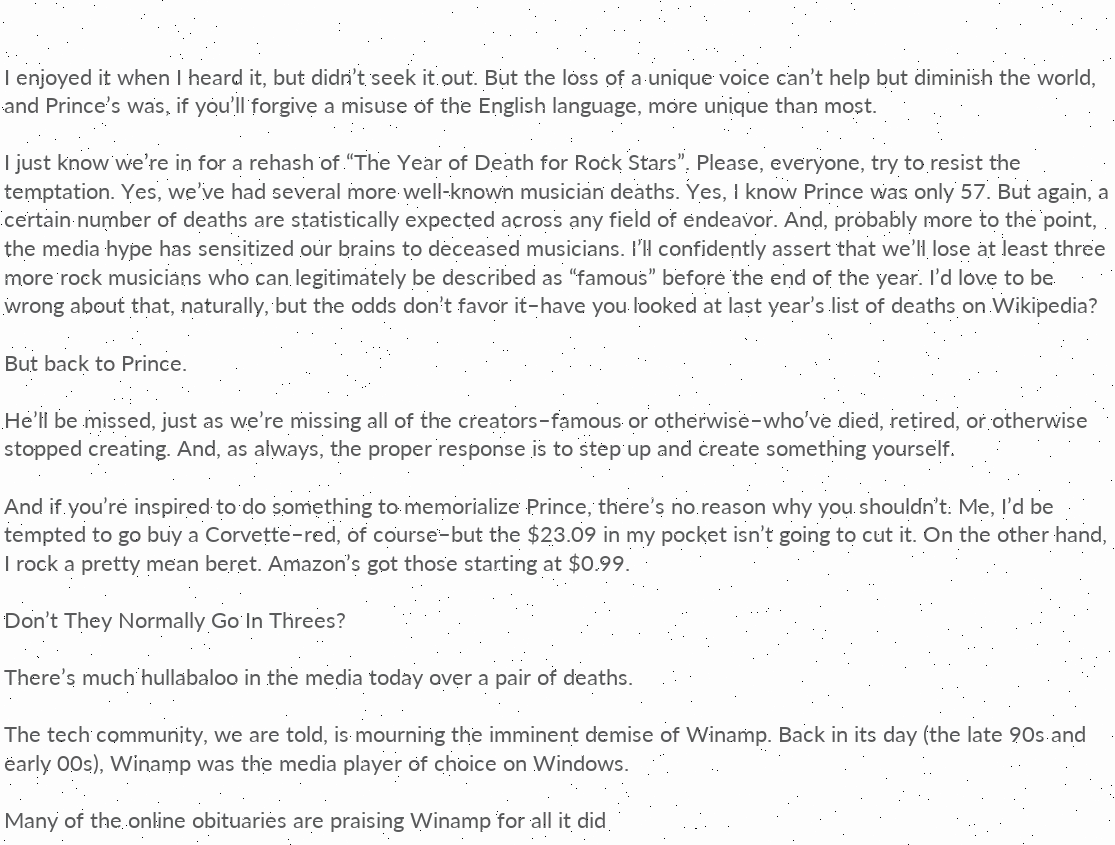I enjoyed it when I heard it, but didn’t seek it out. But the loss of a unique voice can’t help but diminish the world, and Prince’s was, if you’ll forgive a misuse of the English language, more unique than most.

I just know we’re in for a rehash of “The Year of Death for Rock Stars”. Please, everyone, try to resist the temptation. Yes, we’ve had several more well-known musician deaths. Yes, I know Prince was only 57. But again, a certain number of deaths are statistically expected across any field of endeavor. And, probably more to the point, the media hype has sensitized our brains to deceased musicians. I’ll confidently assert that we’ll lose at least three more rock musicians who can legitimately be described as “famous” before the end of the year. I’d love to be wrong about that, naturally, but the odds don’t favor it–have you looked at last year’s list of deaths on Wikipedia?

But back to Prince.

He’ll be missed, just as we’re missing all of the creators–famous or otherwise–who’ve died, retired, or otherwise stopped creating. And, as always, the proper response is to step up and create something yourself.

And if you’re inspired to do something to memorialize Prince, there’s no reason why you shouldn’t. Me, I’d be tempted to go buy a Corvette–red, of course–but the $23.09 in my pocket isn’t going to cut it. On the other hand, I rock a pretty mean beret. Amazon’s got those starting at $0.99.

Don’t They Normally Go In Threes?

There’s much hullabaloo in the media today over a pair of deaths.

The tech community, we are told, is mourning the imminent demise of Winamp. Back in its day (the late 90s and early 00s), Winamp was the media player of choice on Windows.

Many of the online obituaries are praising Winamp for all it did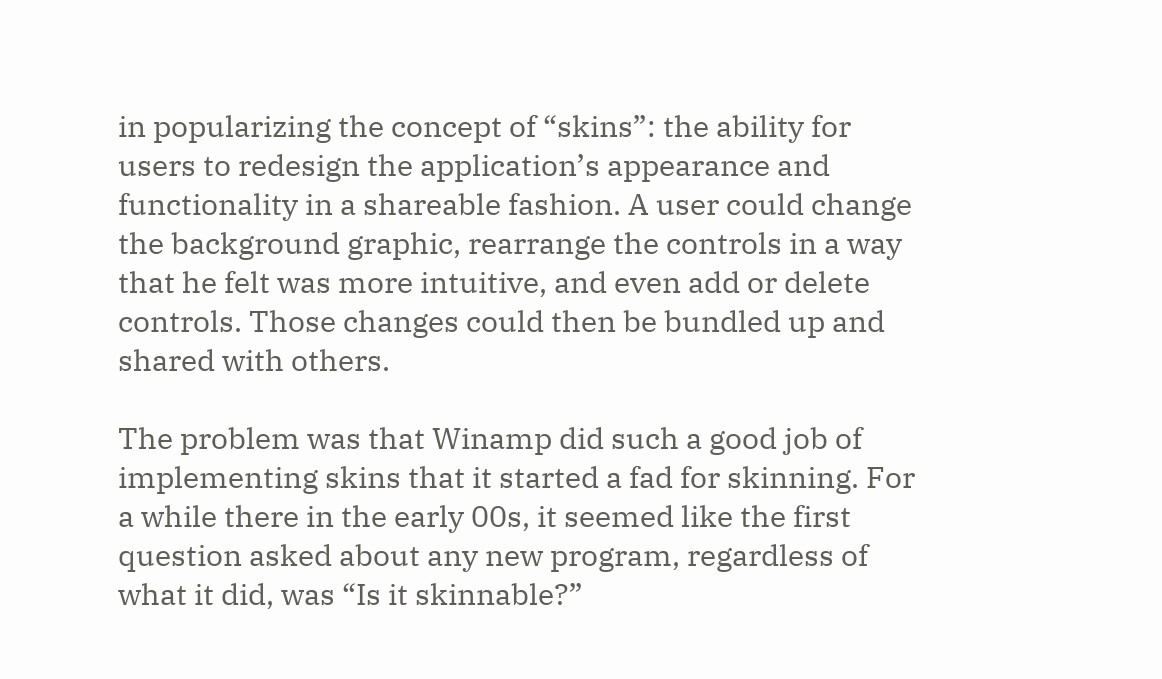in popularizing the concept of “skins”: the ability for users to redesign the application’s appearance and functionality in a shareable fashion. A user could change the background graphic, rearrange the controls in a way that he felt was more intuitive, and even add or delete controls. Those changes could then be bundled up and shared with others.

The problem was that Winamp did such a good job of implementing skins that it started a fad for skinning. For a while there in the early 00s, it seemed like the first question asked about any new program, regardless of what it did, was “Is it skinnable?”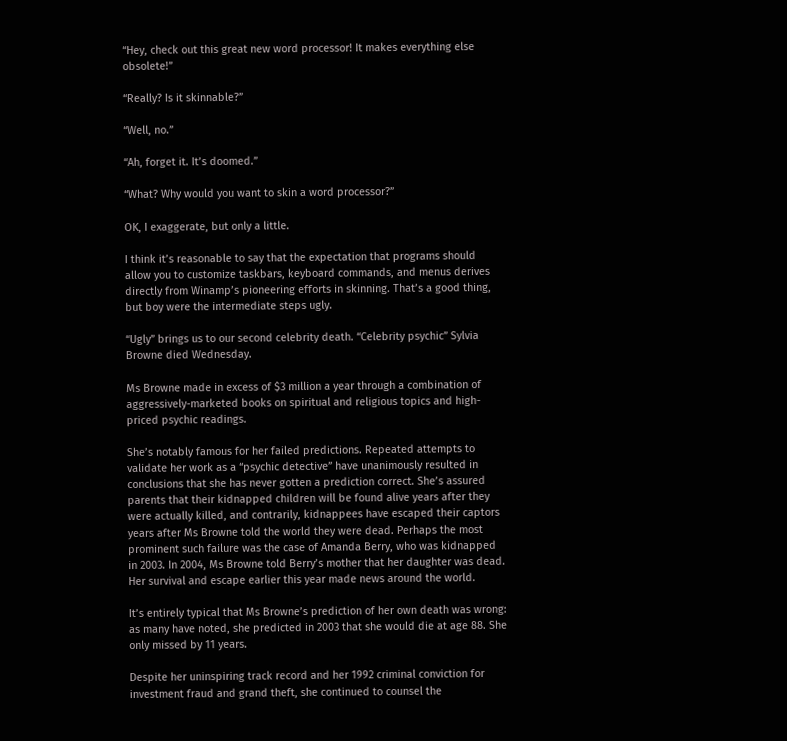“Hey, check out this great new word processor! It makes everything else obsolete!”

“Really? Is it skinnable?”

“Well, no.”

“Ah, forget it. It’s doomed.”

“What? Why would you want to skin a word processor?”

OK, I exaggerate, but only a little.

I think it’s reasonable to say that the expectation that programs should allow you to customize taskbars, keyboard commands, and menus derives directly from Winamp’s pioneering efforts in skinning. That’s a good thing, but boy were the intermediate steps ugly.

“Ugly” brings us to our second celebrity death. “Celebrity psychic” Sylvia Browne died Wednesday.

Ms Browne made in excess of $3 million a year through a combination of aggressively-marketed books on spiritual and religious topics and high-priced psychic readings.

She’s notably famous for her failed predictions. Repeated attempts to validate her work as a “psychic detective” have unanimously resulted in conclusions that she has never gotten a prediction correct. She’s assured parents that their kidnapped children will be found alive years after they were actually killed, and contrarily, kidnappees have escaped their captors years after Ms Browne told the world they were dead. Perhaps the most prominent such failure was the case of Amanda Berry, who was kidnapped in 2003. In 2004, Ms Browne told Berry’s mother that her daughter was dead. Her survival and escape earlier this year made news around the world.

It’s entirely typical that Ms Browne’s prediction of her own death was wrong: as many have noted, she predicted in 2003 that she would die at age 88. She only missed by 11 years.

Despite her uninspiring track record and her 1992 criminal conviction for investment fraud and grand theft, she continued to counsel the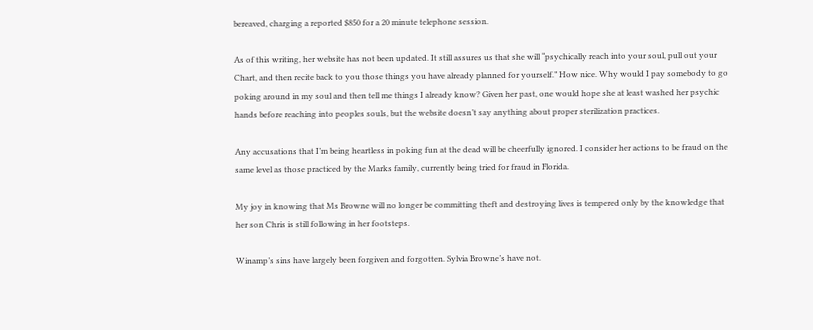bereaved, charging a reported $850 for a 20 minute telephone session.

As of this writing, her website has not been updated. It still assures us that she will “psychically reach into your soul, pull out your Chart, and then recite back to you those things you have already planned for yourself.” How nice. Why would I pay somebody to go poking around in my soul and then tell me things I already know? Given her past, one would hope she at least washed her psychic hands before reaching into peoples souls, but the website doesn’t say anything about proper sterilization practices.

Any accusations that I’m being heartless in poking fun at the dead will be cheerfully ignored. I consider her actions to be fraud on the same level as those practiced by the Marks family, currently being tried for fraud in Florida.

My joy in knowing that Ms Browne will no longer be committing theft and destroying lives is tempered only by the knowledge that her son Chris is still following in her footsteps.

Winamp’s sins have largely been forgiven and forgotten. Sylvia Browne’s have not.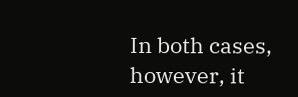In both cases, however, it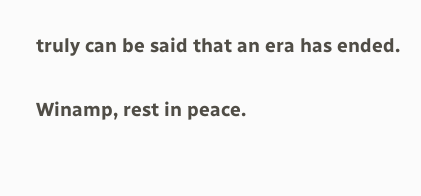truly can be said that an era has ended.

Winamp, rest in peace.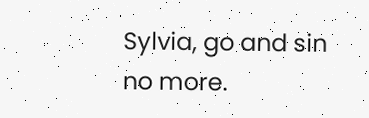Sylvia, go and sin no more.